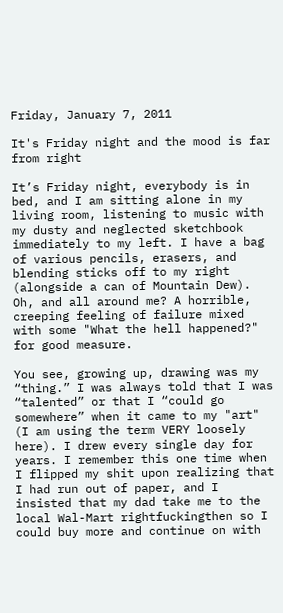Friday, January 7, 2011

It's Friday night and the mood is far from right

It’s Friday night, everybody is in bed, and I am sitting alone in my living room, listening to music with my dusty and neglected sketchbook immediately to my left. I have a bag of various pencils, erasers, and blending sticks off to my right (alongside a can of Mountain Dew). Oh, and all around me? A horrible, creeping feeling of failure mixed with some "What the hell happened?" for good measure.

You see, growing up, drawing was my “thing.” I was always told that I was “talented” or that I “could go somewhere” when it came to my "art" (I am using the term VERY loosely here). I drew every single day for years. I remember this one time when I flipped my shit upon realizing that I had run out of paper, and I insisted that my dad take me to the local Wal-Mart rightfuckingthen so I could buy more and continue on with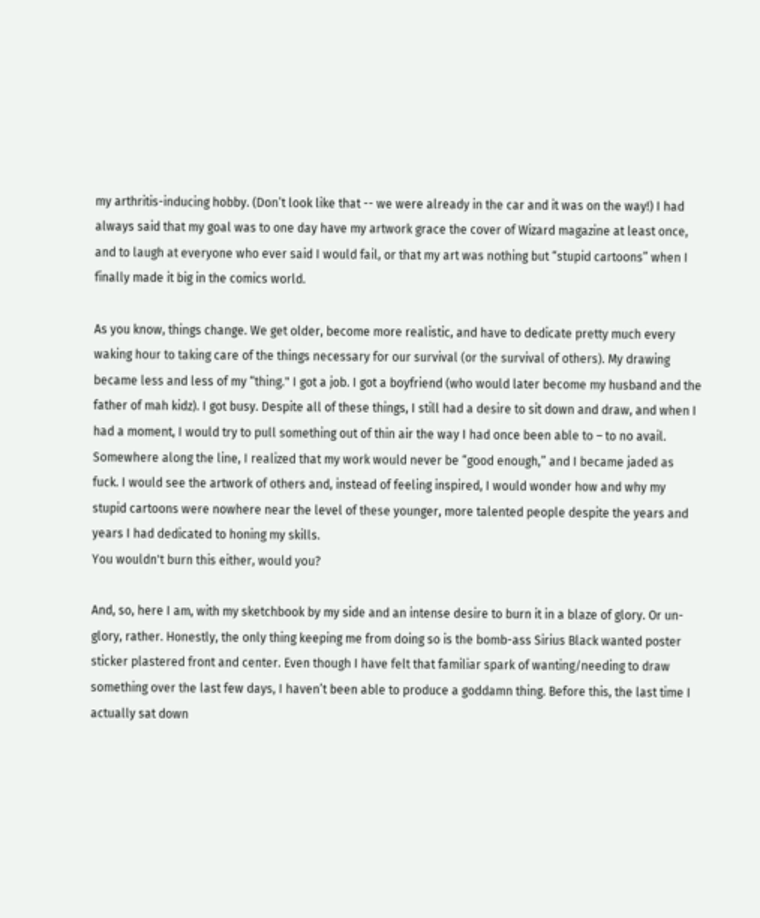my arthritis-inducing hobby. (Don’t look like that -- we were already in the car and it was on the way!) I had always said that my goal was to one day have my artwork grace the cover of Wizard magazine at least once, and to laugh at everyone who ever said I would fail, or that my art was nothing but “stupid cartoons” when I finally made it big in the comics world.

As you know, things change. We get older, become more realistic, and have to dedicate pretty much every waking hour to taking care of the things necessary for our survival (or the survival of others). My drawing became less and less of my “thing." I got a job. I got a boyfriend (who would later become my husband and the father of mah kidz). I got busy. Despite all of these things, I still had a desire to sit down and draw, and when I had a moment, I would try to pull something out of thin air the way I had once been able to – to no avail. Somewhere along the line, I realized that my work would never be “good enough,” and I became jaded as fuck. I would see the artwork of others and, instead of feeling inspired, I would wonder how and why my stupid cartoons were nowhere near the level of these younger, more talented people despite the years and years I had dedicated to honing my skills.
You wouldn't burn this either, would you?

And, so, here I am, with my sketchbook by my side and an intense desire to burn it in a blaze of glory. Or un-glory, rather. Honestly, the only thing keeping me from doing so is the bomb-ass Sirius Black wanted poster sticker plastered front and center. Even though I have felt that familiar spark of wanting/needing to draw something over the last few days, I haven’t been able to produce a goddamn thing. Before this, the last time I actually sat down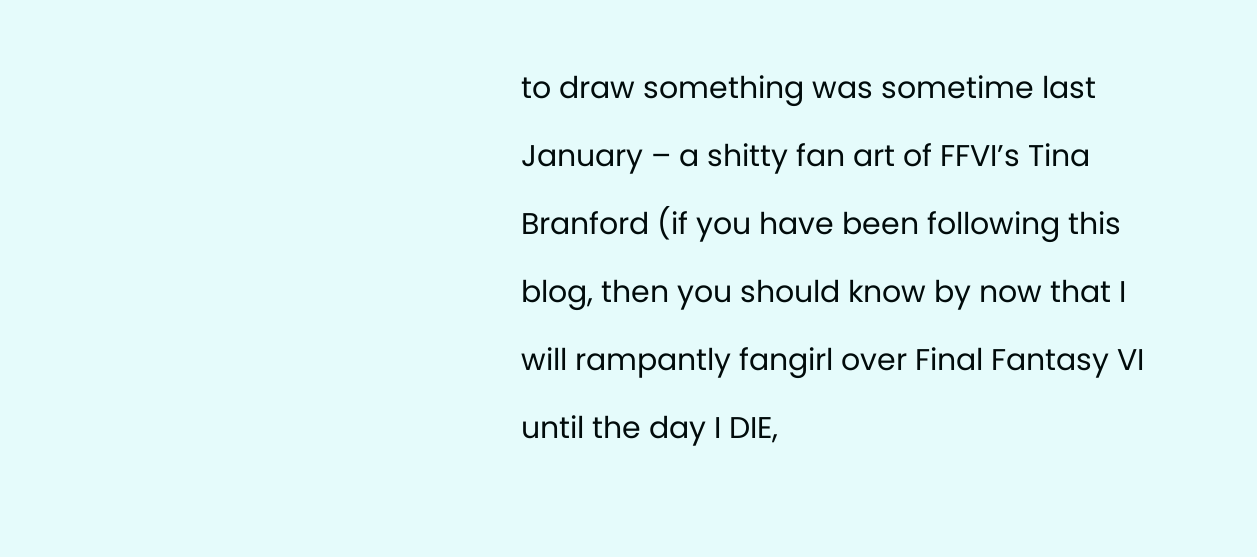to draw something was sometime last January – a shitty fan art of FFVI’s Tina Branford (if you have been following this blog, then you should know by now that I will rampantly fangirl over Final Fantasy VI until the day I DIE,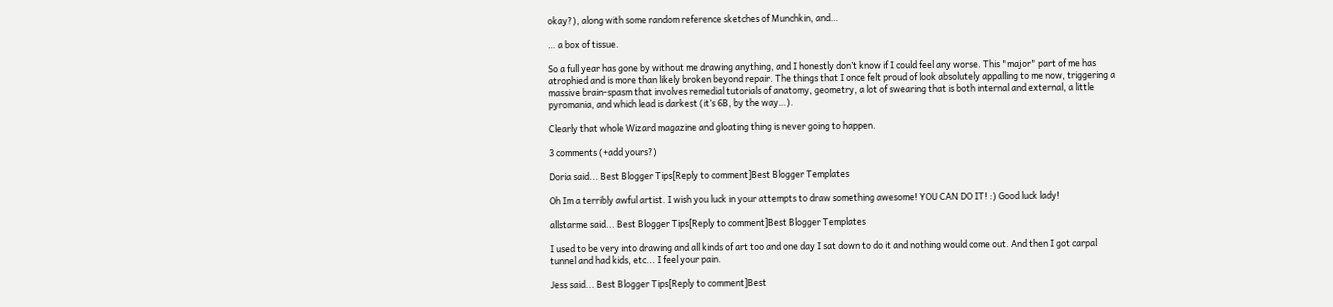okay?), along with some random reference sketches of Munchkin, and…

… a box of tissue.

So a full year has gone by without me drawing anything, and I honestly don’t know if I could feel any worse. This "major" part of me has atrophied and is more than likely broken beyond repair. The things that I once felt proud of look absolutely appalling to me now, triggering a massive brain-spasm that involves remedial tutorials of anatomy, geometry, a lot of swearing that is both internal and external, a little pyromania, and which lead is darkest (it’s 6B, by the way…).

Clearly that whole Wizard magazine and gloating thing is never going to happen.

3 comments (+add yours?)

Doria said... Best Blogger Tips[Reply to comment]Best Blogger Templates

Oh Im a terribly awful artist. I wish you luck in your attempts to draw something awesome! YOU CAN DO IT! :) Good luck lady!

allstarme said... Best Blogger Tips[Reply to comment]Best Blogger Templates

I used to be very into drawing and all kinds of art too and one day I sat down to do it and nothing would come out. And then I got carpal tunnel and had kids, etc... I feel your pain.

Jess said... Best Blogger Tips[Reply to comment]Best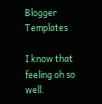Blogger Templates

I know that feeling oh so well.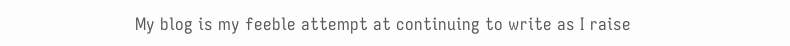My blog is my feeble attempt at continuing to write as I raise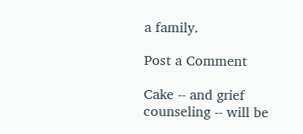a family.

Post a Comment

Cake -- and grief counseling -- will be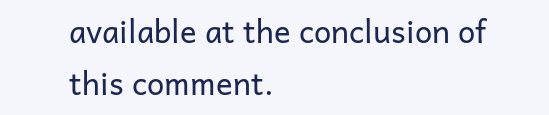available at the conclusion of this comment.